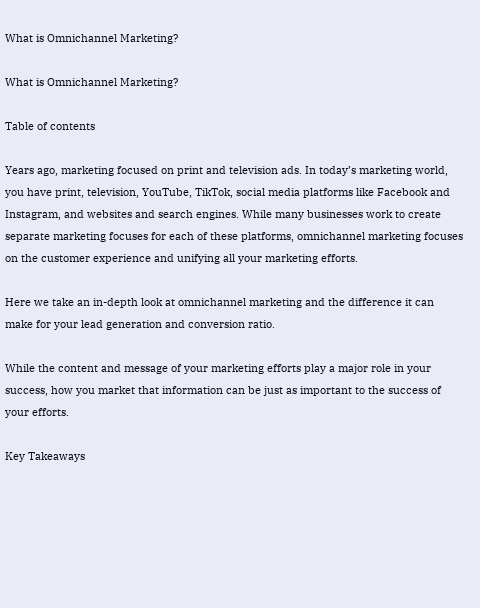What is Omnichannel Marketing?

What is Omnichannel Marketing?

Table of contents

Years ago, marketing focused on print and television ads. In today’s marketing world, you have print, television, YouTube, TikTok, social media platforms like Facebook and Instagram, and websites and search engines. While many businesses work to create separate marketing focuses for each of these platforms, omnichannel marketing focuses on the customer experience and unifying all your marketing efforts.

Here we take an in-depth look at omnichannel marketing and the difference it can make for your lead generation and conversion ratio.

While the content and message of your marketing efforts play a major role in your success, how you market that information can be just as important to the success of your efforts.

Key Takeaways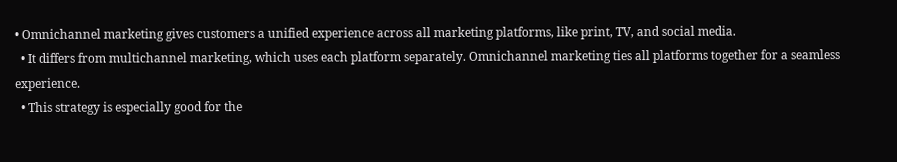• Omnichannel marketing gives customers a unified experience across all marketing platforms, like print, TV, and social media.
  • It differs from multichannel marketing, which uses each platform separately. Omnichannel marketing ties all platforms together for a seamless experience.
  • This strategy is especially good for the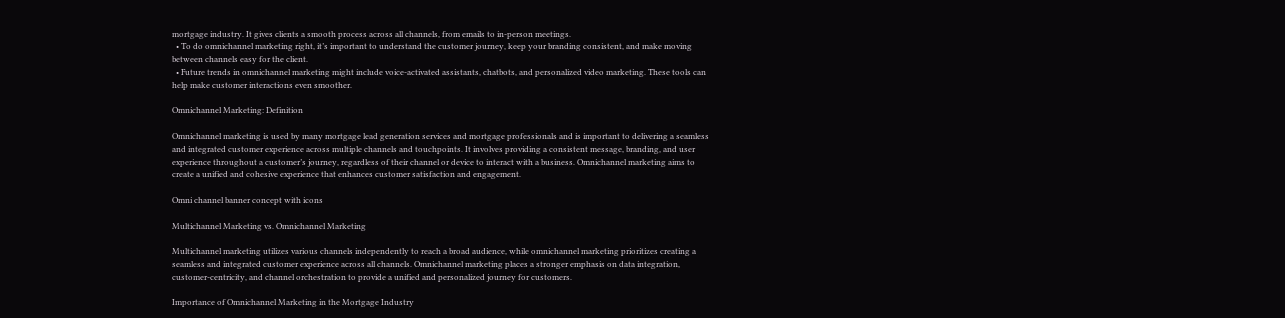mortgage industry. It gives clients a smooth process across all channels, from emails to in-person meetings.
  • To do omnichannel marketing right, it’s important to understand the customer journey, keep your branding consistent, and make moving between channels easy for the client.
  • Future trends in omnichannel marketing might include voice-activated assistants, chatbots, and personalized video marketing. These tools can help make customer interactions even smoother.

Omnichannel Marketing: Definition

Omnichannel marketing is used by many mortgage lead generation services and mortgage professionals and is important to delivering a seamless and integrated customer experience across multiple channels and touchpoints. It involves providing a consistent message, branding, and user experience throughout a customer’s journey, regardless of their channel or device to interact with a business. Omnichannel marketing aims to create a unified and cohesive experience that enhances customer satisfaction and engagement.

Omni channel banner concept with icons

Multichannel Marketing vs. Omnichannel Marketing

Multichannel marketing utilizes various channels independently to reach a broad audience, while omnichannel marketing prioritizes creating a seamless and integrated customer experience across all channels. Omnichannel marketing places a stronger emphasis on data integration, customer-centricity, and channel orchestration to provide a unified and personalized journey for customers.

Importance of Omnichannel Marketing in the Mortgage Industry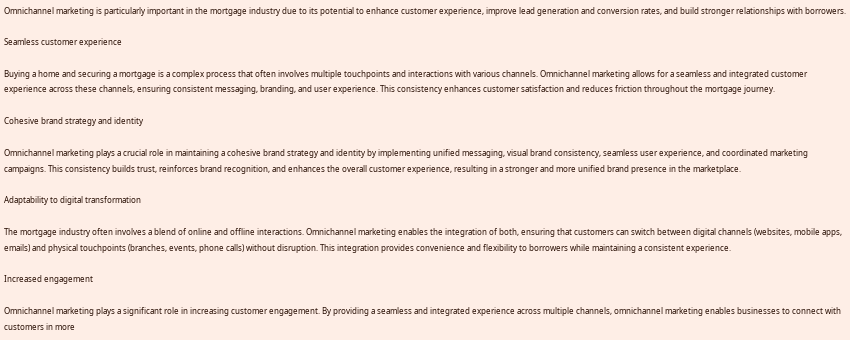Omnichannel marketing is particularly important in the mortgage industry due to its potential to enhance customer experience, improve lead generation and conversion rates, and build stronger relationships with borrowers.

Seamless customer experience

Buying a home and securing a mortgage is a complex process that often involves multiple touchpoints and interactions with various channels. Omnichannel marketing allows for a seamless and integrated customer experience across these channels, ensuring consistent messaging, branding, and user experience. This consistency enhances customer satisfaction and reduces friction throughout the mortgage journey.

Cohesive brand strategy and identity

Omnichannel marketing plays a crucial role in maintaining a cohesive brand strategy and identity by implementing unified messaging, visual brand consistency, seamless user experience, and coordinated marketing campaigns. This consistency builds trust, reinforces brand recognition, and enhances the overall customer experience, resulting in a stronger and more unified brand presence in the marketplace.

Adaptability to digital transformation

The mortgage industry often involves a blend of online and offline interactions. Omnichannel marketing enables the integration of both, ensuring that customers can switch between digital channels (websites, mobile apps, emails) and physical touchpoints (branches, events, phone calls) without disruption. This integration provides convenience and flexibility to borrowers while maintaining a consistent experience.

Increased engagement

Omnichannel marketing plays a significant role in increasing customer engagement. By providing a seamless and integrated experience across multiple channels, omnichannel marketing enables businesses to connect with customers in more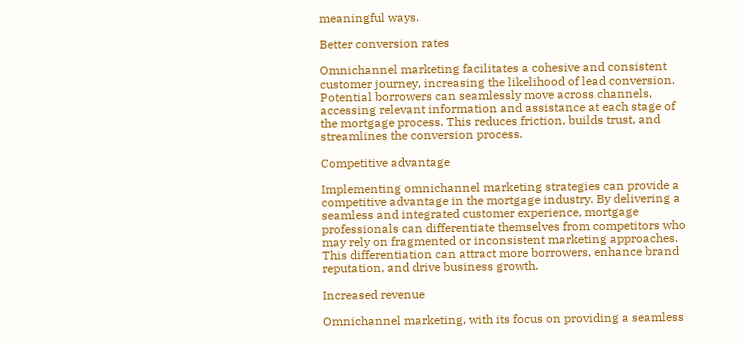meaningful ways.

Better conversion rates

Omnichannel marketing facilitates a cohesive and consistent customer journey, increasing the likelihood of lead conversion. Potential borrowers can seamlessly move across channels, accessing relevant information and assistance at each stage of the mortgage process. This reduces friction, builds trust, and streamlines the conversion process.

Competitive advantage

Implementing omnichannel marketing strategies can provide a competitive advantage in the mortgage industry. By delivering a seamless and integrated customer experience, mortgage professionals can differentiate themselves from competitors who may rely on fragmented or inconsistent marketing approaches. This differentiation can attract more borrowers, enhance brand reputation, and drive business growth.

Increased revenue

Omnichannel marketing, with its focus on providing a seamless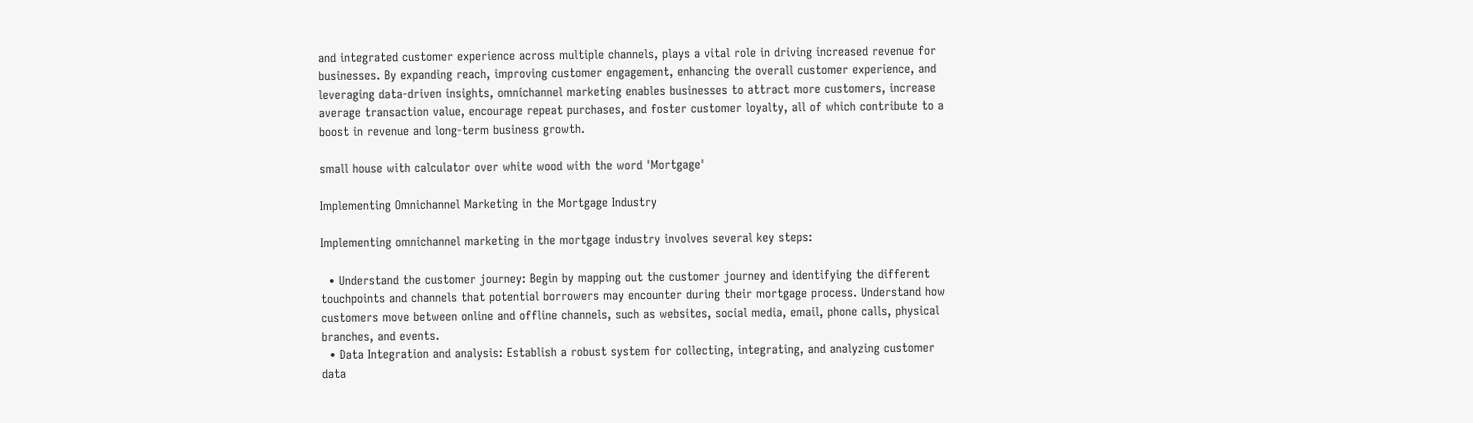and integrated customer experience across multiple channels, plays a vital role in driving increased revenue for businesses. By expanding reach, improving customer engagement, enhancing the overall customer experience, and leveraging data-driven insights, omnichannel marketing enables businesses to attract more customers, increase average transaction value, encourage repeat purchases, and foster customer loyalty, all of which contribute to a boost in revenue and long-term business growth.

small house with calculator over white wood with the word 'Mortgage'

Implementing Omnichannel Marketing in the Mortgage Industry

Implementing omnichannel marketing in the mortgage industry involves several key steps:

  • Understand the customer journey: Begin by mapping out the customer journey and identifying the different touchpoints and channels that potential borrowers may encounter during their mortgage process. Understand how customers move between online and offline channels, such as websites, social media, email, phone calls, physical branches, and events.
  • Data Integration and analysis: Establish a robust system for collecting, integrating, and analyzing customer data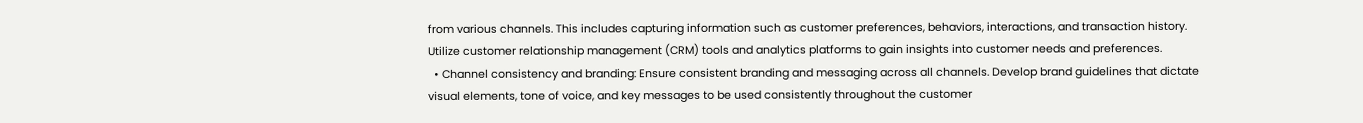from various channels. This includes capturing information such as customer preferences, behaviors, interactions, and transaction history. Utilize customer relationship management (CRM) tools and analytics platforms to gain insights into customer needs and preferences.
  • Channel consistency and branding: Ensure consistent branding and messaging across all channels. Develop brand guidelines that dictate visual elements, tone of voice, and key messages to be used consistently throughout the customer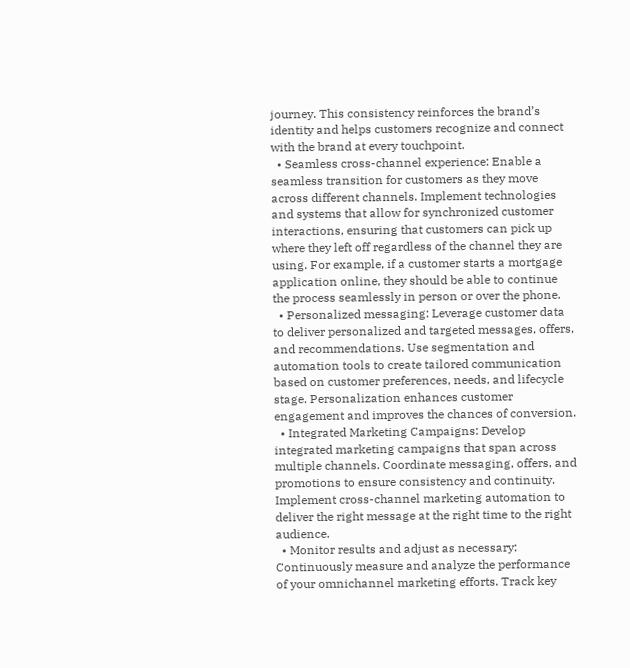journey. This consistency reinforces the brand’s identity and helps customers recognize and connect with the brand at every touchpoint.
  • Seamless cross-channel experience: Enable a seamless transition for customers as they move across different channels. Implement technologies and systems that allow for synchronized customer interactions, ensuring that customers can pick up where they left off regardless of the channel they are using. For example, if a customer starts a mortgage application online, they should be able to continue the process seamlessly in person or over the phone.
  • Personalized messaging: Leverage customer data to deliver personalized and targeted messages, offers, and recommendations. Use segmentation and automation tools to create tailored communication based on customer preferences, needs, and lifecycle stage. Personalization enhances customer engagement and improves the chances of conversion.
  • Integrated Marketing Campaigns: Develop integrated marketing campaigns that span across multiple channels. Coordinate messaging, offers, and promotions to ensure consistency and continuity. Implement cross-channel marketing automation to deliver the right message at the right time to the right audience.
  • Monitor results and adjust as necessary: Continuously measure and analyze the performance of your omnichannel marketing efforts. Track key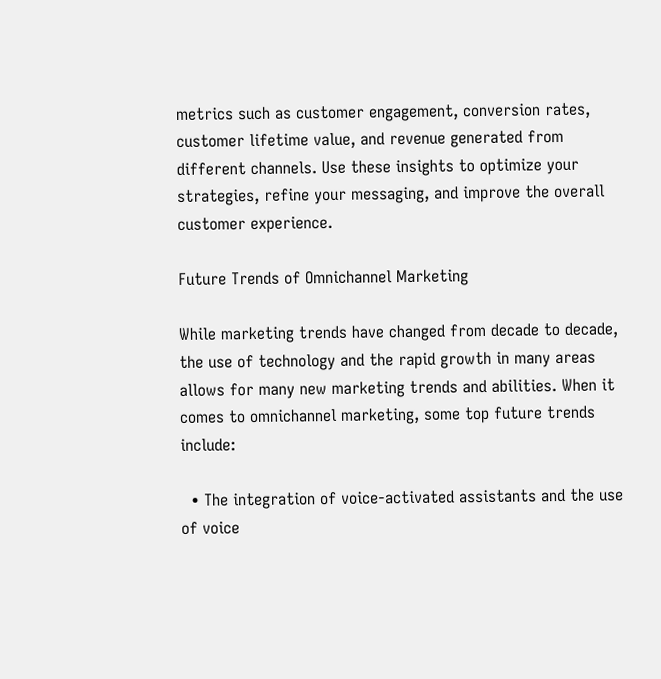metrics such as customer engagement, conversion rates, customer lifetime value, and revenue generated from different channels. Use these insights to optimize your strategies, refine your messaging, and improve the overall customer experience.

Future Trends of Omnichannel Marketing

While marketing trends have changed from decade to decade, the use of technology and the rapid growth in many areas allows for many new marketing trends and abilities. When it comes to omnichannel marketing, some top future trends include:

  • The integration of voice-activated assistants and the use of voice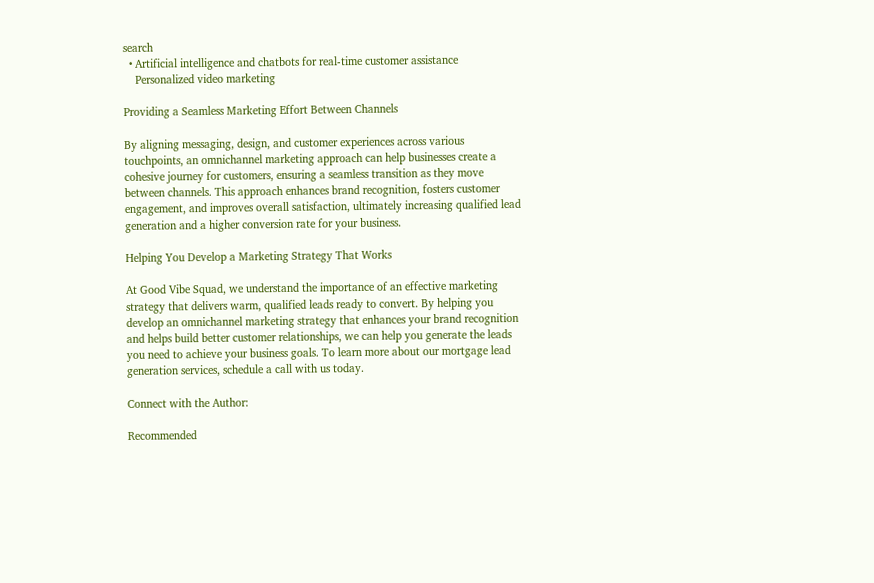search
  • Artificial intelligence and chatbots for real-time customer assistance
    Personalized video marketing

Providing a Seamless Marketing Effort Between Channels

By aligning messaging, design, and customer experiences across various touchpoints, an omnichannel marketing approach can help businesses create a cohesive journey for customers, ensuring a seamless transition as they move between channels. This approach enhances brand recognition, fosters customer engagement, and improves overall satisfaction, ultimately increasing qualified lead generation and a higher conversion rate for your business.

Helping You Develop a Marketing Strategy That Works

At Good Vibe Squad, we understand the importance of an effective marketing strategy that delivers warm, qualified leads ready to convert. By helping you develop an omnichannel marketing strategy that enhances your brand recognition and helps build better customer relationships, we can help you generate the leads you need to achieve your business goals. To learn more about our mortgage lead generation services, schedule a call with us today.

Connect with the Author:

Recommended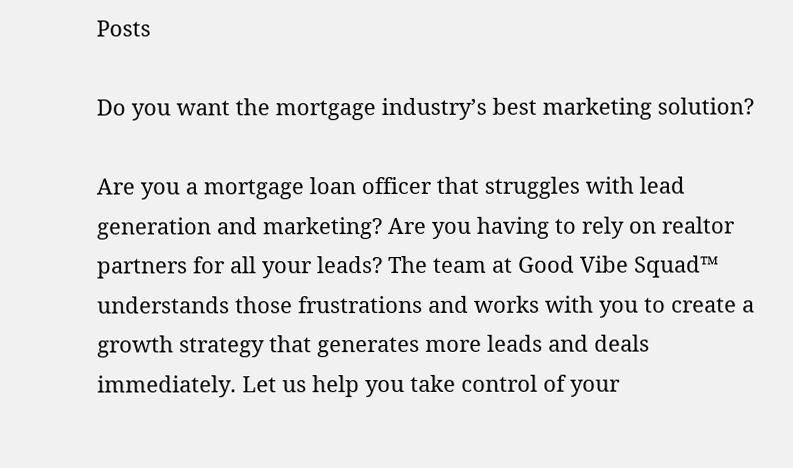Posts

Do you want the mortgage industry’s best marketing solution?

Are you a mortgage loan officer that struggles with lead generation and marketing? Are you having to rely on realtor partners for all your leads? The team at Good Vibe Squad™ understands those frustrations and works with you to create a growth strategy that generates more leads and deals immediately. Let us help you take control of your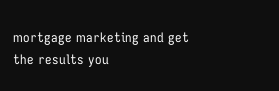mortgage marketing and get the results you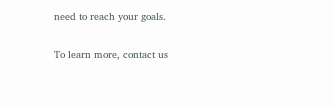need to reach your goals.

To learn more, contact us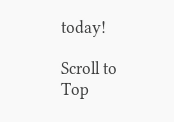today!

Scroll to Top